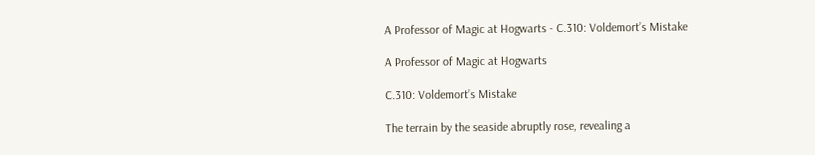A Professor of Magic at Hogwarts - C.310: Voldemort’s Mistake

A Professor of Magic at Hogwarts

C.310: Voldemort’s Mistake

The terrain by the seaside abruptly rose, revealing a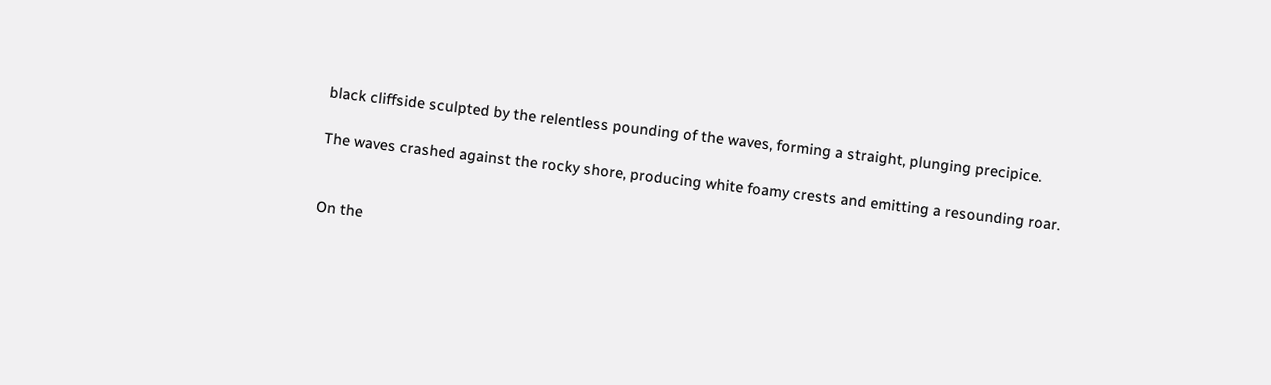black cliffside sculpted by the relentless pounding of the waves, forming a straight, plunging precipice.

The waves crashed against the rocky shore, producing white foamy crests and emitting a resounding roar.


On the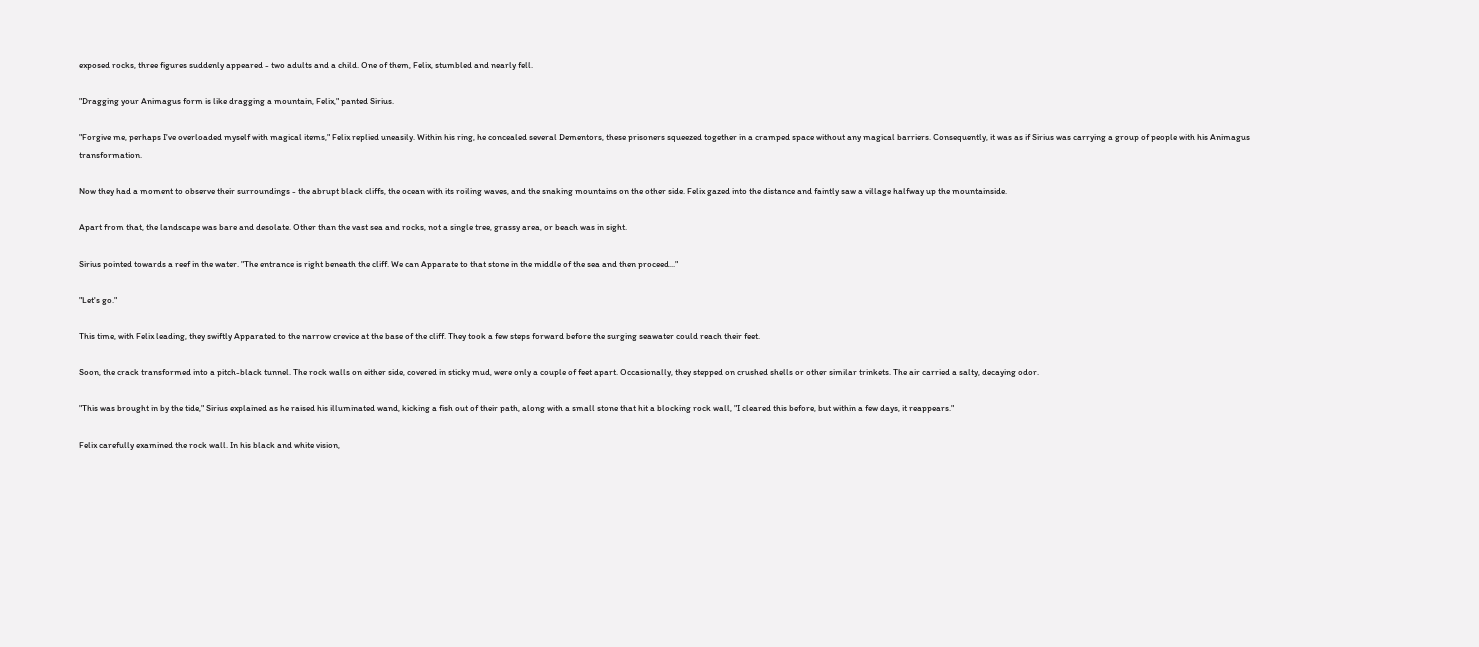exposed rocks, three figures suddenly appeared - two adults and a child. One of them, Felix, stumbled and nearly fell.

"Dragging your Animagus form is like dragging a mountain, Felix," panted Sirius.

"Forgive me, perhaps I've overloaded myself with magical items," Felix replied uneasily. Within his ring, he concealed several Dementors, these prisoners squeezed together in a cramped space without any magical barriers. Consequently, it was as if Sirius was carrying a group of people with his Animagus transformation.

Now they had a moment to observe their surroundings - the abrupt black cliffs, the ocean with its roiling waves, and the snaking mountains on the other side. Felix gazed into the distance and faintly saw a village halfway up the mountainside.

Apart from that, the landscape was bare and desolate. Other than the vast sea and rocks, not a single tree, grassy area, or beach was in sight.

Sirius pointed towards a reef in the water. "The entrance is right beneath the cliff. We can Apparate to that stone in the middle of the sea and then proceed..."

"Let's go."

This time, with Felix leading, they swiftly Apparated to the narrow crevice at the base of the cliff. They took a few steps forward before the surging seawater could reach their feet.

Soon, the crack transformed into a pitch-black tunnel. The rock walls on either side, covered in sticky mud, were only a couple of feet apart. Occasionally, they stepped on crushed shells or other similar trinkets. The air carried a salty, decaying odor.

"This was brought in by the tide," Sirius explained as he raised his illuminated wand, kicking a fish out of their path, along with a small stone that hit a blocking rock wall, "I cleared this before, but within a few days, it reappears."

Felix carefully examined the rock wall. In his black and white vision,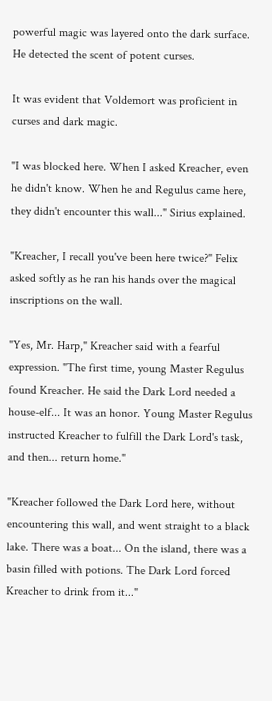powerful magic was layered onto the dark surface. He detected the scent of potent curses.

It was evident that Voldemort was proficient in curses and dark magic.

"I was blocked here. When I asked Kreacher, even he didn't know. When he and Regulus came here, they didn't encounter this wall..." Sirius explained.

"Kreacher, I recall you've been here twice?" Felix asked softly as he ran his hands over the magical inscriptions on the wall.

"Yes, Mr. Harp," Kreacher said with a fearful expression. "The first time, young Master Regulus found Kreacher. He said the Dark Lord needed a house-elf... It was an honor. Young Master Regulus instructed Kreacher to fulfill the Dark Lord's task, and then... return home."

"Kreacher followed the Dark Lord here, without encountering this wall, and went straight to a black lake. There was a boat... On the island, there was a basin filled with potions. The Dark Lord forced Kreacher to drink from it..."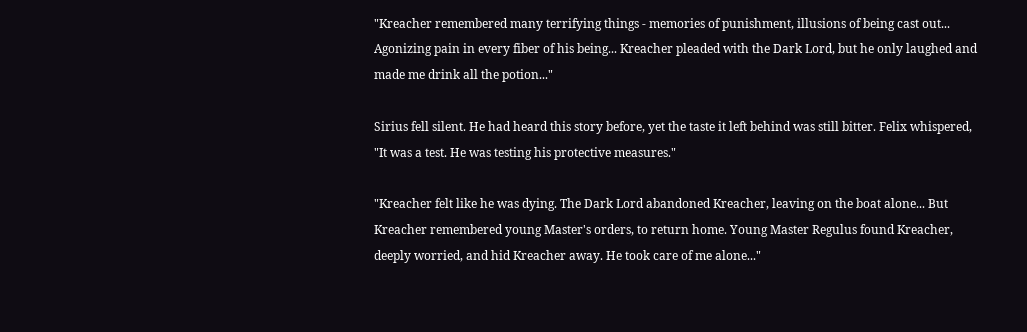"Kreacher remembered many terrifying things - memories of punishment, illusions of being cast out... Agonizing pain in every fiber of his being... Kreacher pleaded with the Dark Lord, but he only laughed and made me drink all the potion..."

Sirius fell silent. He had heard this story before, yet the taste it left behind was still bitter. Felix whispered, "It was a test. He was testing his protective measures."

"Kreacher felt like he was dying. The Dark Lord abandoned Kreacher, leaving on the boat alone... But Kreacher remembered young Master's orders, to return home. Young Master Regulus found Kreacher, deeply worried, and hid Kreacher away. He took care of me alone..."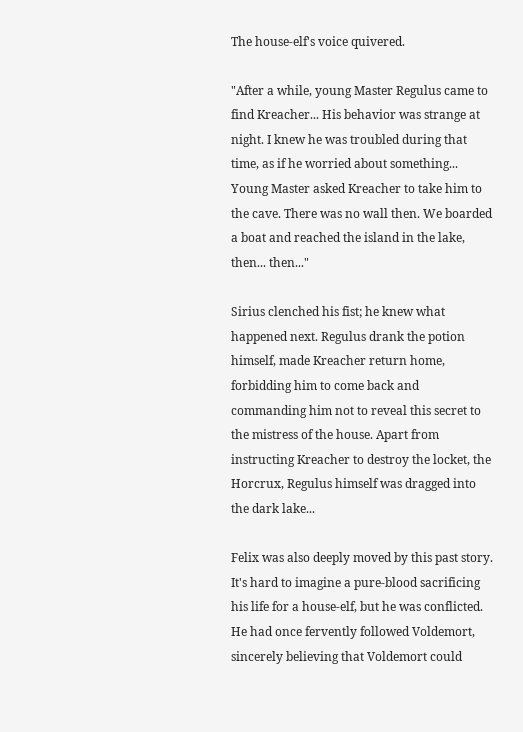The house-elf's voice quivered.

"After a while, young Master Regulus came to find Kreacher... His behavior was strange at night. I knew he was troubled during that time, as if he worried about something... Young Master asked Kreacher to take him to the cave. There was no wall then. We boarded a boat and reached the island in the lake, then... then..."

Sirius clenched his fist; he knew what happened next. Regulus drank the potion himself, made Kreacher return home, forbidding him to come back and commanding him not to reveal this secret to the mistress of the house. Apart from instructing Kreacher to destroy the locket, the Horcrux, Regulus himself was dragged into the dark lake...

Felix was also deeply moved by this past story. It's hard to imagine a pure-blood sacrificing his life for a house-elf, but he was conflicted. He had once fervently followed Voldemort, sincerely believing that Voldemort could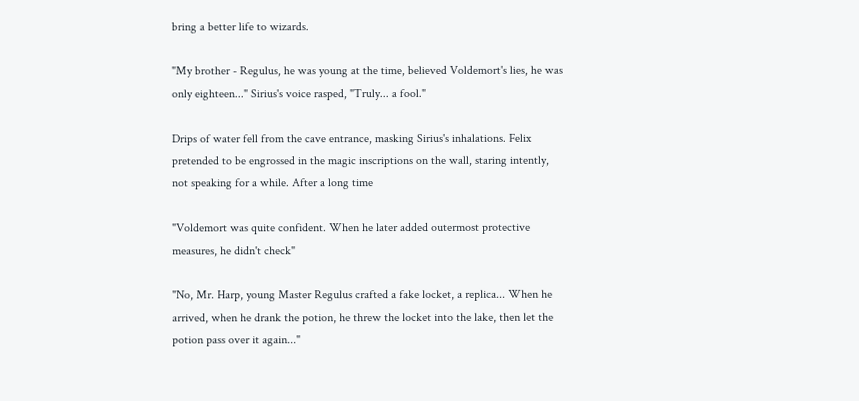bring a better life to wizards.

"My brother - Regulus, he was young at the time, believed Voldemort's lies, he was only eighteen..." Sirius's voice rasped, "Truly... a fool."

Drips of water fell from the cave entrance, masking Sirius's inhalations. Felix pretended to be engrossed in the magic inscriptions on the wall, staring intently, not speaking for a while. After a long time

"Voldemort was quite confident. When he later added outermost protective measures, he didn't check"

"No, Mr. Harp, young Master Regulus crafted a fake locket, a replica... When he arrived, when he drank the potion, he threw the locket into the lake, then let the potion pass over it again..."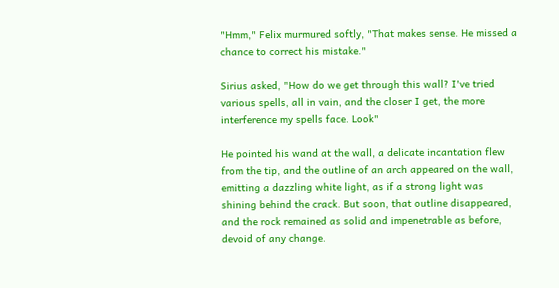"Hmm," Felix murmured softly, "That makes sense. He missed a chance to correct his mistake."

Sirius asked, "How do we get through this wall? I've tried various spells, all in vain, and the closer I get, the more interference my spells face. Look"

He pointed his wand at the wall, a delicate incantation flew from the tip, and the outline of an arch appeared on the wall, emitting a dazzling white light, as if a strong light was shining behind the crack. But soon, that outline disappeared, and the rock remained as solid and impenetrable as before, devoid of any change.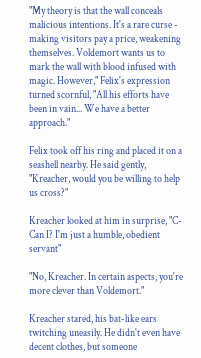"My theory is that the wall conceals malicious intentions. It's a rare curse - making visitors pay a price, weakening themselves. Voldemort wants us to mark the wall with blood infused with magic. However," Felix's expression turned scornful, "All his efforts have been in vain... We have a better approach."

Felix took off his ring and placed it on a seashell nearby. He said gently, "Kreacher, would you be willing to help us cross?"

Kreacher looked at him in surprise, "C-Can I? I'm just a humble, obedient servant"

"No, Kreacher. In certain aspects, you're more clever than Voldemort."

Kreacher stared, his bat-like ears twitching uneasily. He didn't even have decent clothes, but someone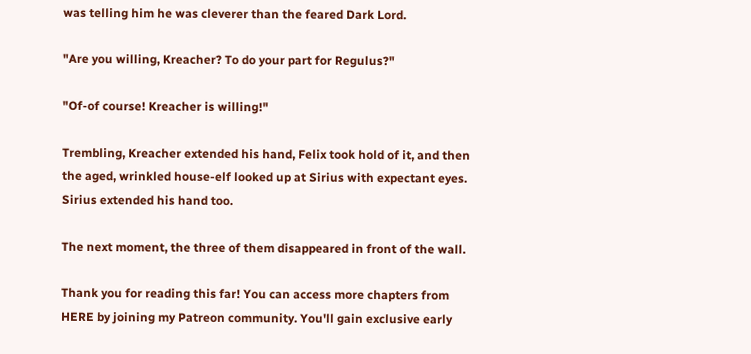was telling him he was cleverer than the feared Dark Lord.

"Are you willing, Kreacher? To do your part for Regulus?"

"Of-of course! Kreacher is willing!"

Trembling, Kreacher extended his hand, Felix took hold of it, and then the aged, wrinkled house-elf looked up at Sirius with expectant eyes. Sirius extended his hand too.

The next moment, the three of them disappeared in front of the wall.

Thank you for reading this far! You can access more chapters from HERE by joining my Patreon community. You'll gain exclusive early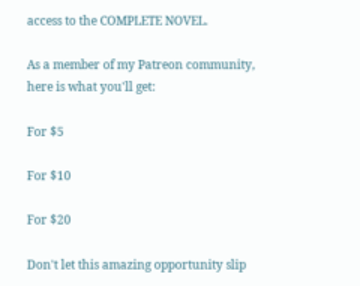access to the COMPLETE NOVEL.

As a member of my Patreon community, here is what you'll get:

For $5

For $10

For $20

Don't let this amazing opportunity slip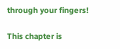through your fingers!

This chapter is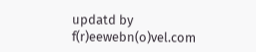updatd by f(r)eewebn(o)vel.com